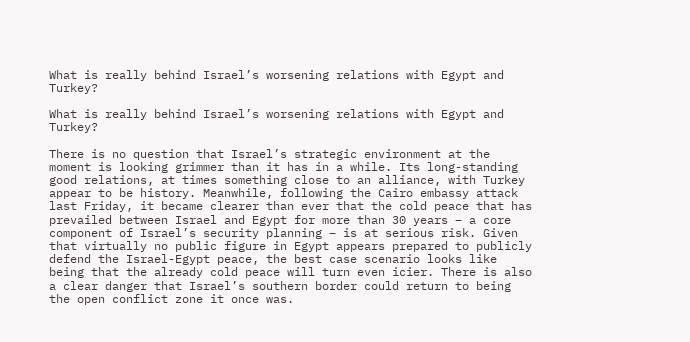What is really behind Israel’s worsening relations with Egypt and Turkey?

What is really behind Israel’s worsening relations with Egypt and Turkey?

There is no question that Israel’s strategic environment at the moment is looking grimmer than it has in a while. Its long-standing good relations, at times something close to an alliance, with Turkey appear to be history. Meanwhile, following the Cairo embassy attack last Friday, it became clearer than ever that the cold peace that has prevailed between Israel and Egypt for more than 30 years – a core component of Israel’s security planning – is at serious risk. Given that virtually no public figure in Egypt appears prepared to publicly defend the Israel-Egypt peace, the best case scenario looks like being that the already cold peace will turn even icier. There is also a clear danger that Israel’s southern border could return to being the open conflict zone it once was.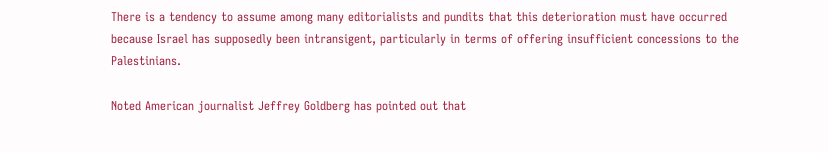There is a tendency to assume among many editorialists and pundits that this deterioration must have occurred because Israel has supposedly been intransigent, particularly in terms of offering insufficient concessions to the Palestinians.

Noted American journalist Jeffrey Goldberg has pointed out that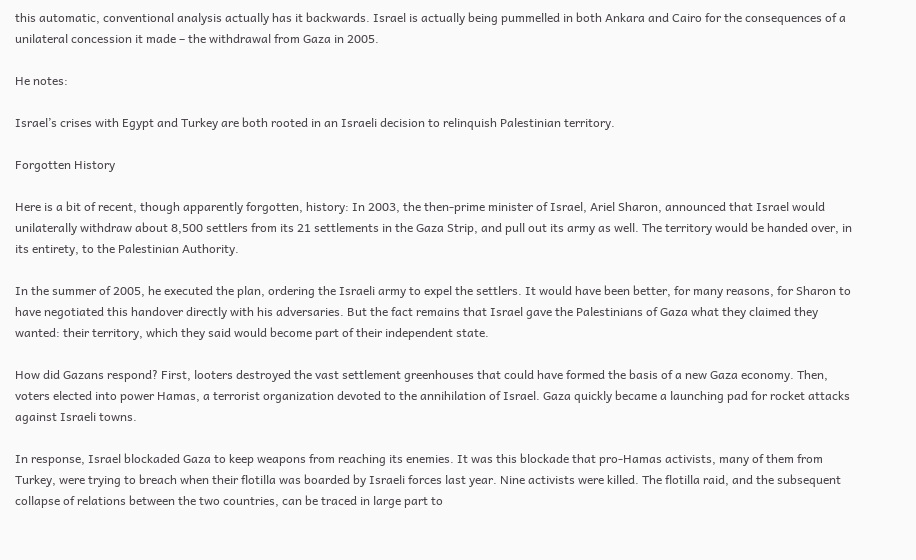this automatic, conventional analysis actually has it backwards. Israel is actually being pummelled in both Ankara and Cairo for the consequences of a unilateral concession it made – the withdrawal from Gaza in 2005.

He notes:

Israel’s crises with Egypt and Turkey are both rooted in an Israeli decision to relinquish Palestinian territory.

Forgotten History

Here is a bit of recent, though apparently forgotten, history: In 2003, the then-prime minister of Israel, Ariel Sharon, announced that Israel would unilaterally withdraw about 8,500 settlers from its 21 settlements in the Gaza Strip, and pull out its army as well. The territory would be handed over, in its entirety, to the Palestinian Authority.

In the summer of 2005, he executed the plan, ordering the Israeli army to expel the settlers. It would have been better, for many reasons, for Sharon to have negotiated this handover directly with his adversaries. But the fact remains that Israel gave the Palestinians of Gaza what they claimed they wanted: their territory, which they said would become part of their independent state.

How did Gazans respond? First, looters destroyed the vast settlement greenhouses that could have formed the basis of a new Gaza economy. Then, voters elected into power Hamas, a terrorist organization devoted to the annihilation of Israel. Gaza quickly became a launching pad for rocket attacks against Israeli towns.

In response, Israel blockaded Gaza to keep weapons from reaching its enemies. It was this blockade that pro-Hamas activists, many of them from Turkey, were trying to breach when their flotilla was boarded by Israeli forces last year. Nine activists were killed. The flotilla raid, and the subsequent collapse of relations between the two countries, can be traced in large part to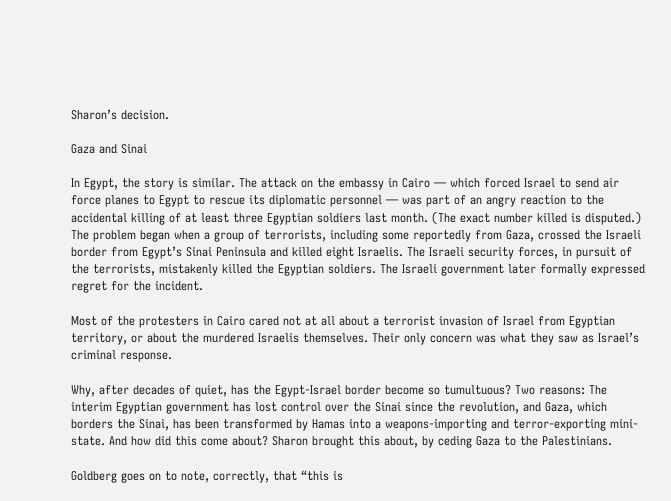Sharon’s decision.

Gaza and Sinai

In Egypt, the story is similar. The attack on the embassy in Cairo — which forced Israel to send air force planes to Egypt to rescue its diplomatic personnel — was part of an angry reaction to the accidental killing of at least three Egyptian soldiers last month. (The exact number killed is disputed.) The problem began when a group of terrorists, including some reportedly from Gaza, crossed the Israeli border from Egypt’s Sinai Peninsula and killed eight Israelis. The Israeli security forces, in pursuit of the terrorists, mistakenly killed the Egyptian soldiers. The Israeli government later formally expressed regret for the incident.

Most of the protesters in Cairo cared not at all about a terrorist invasion of Israel from Egyptian territory, or about the murdered Israelis themselves. Their only concern was what they saw as Israel’s criminal response.

Why, after decades of quiet, has the Egypt-Israel border become so tumultuous? Two reasons: The interim Egyptian government has lost control over the Sinai since the revolution, and Gaza, which borders the Sinai, has been transformed by Hamas into a weapons-importing and terror-exporting mini-state. And how did this come about? Sharon brought this about, by ceding Gaza to the Palestinians.

Goldberg goes on to note, correctly, that “this is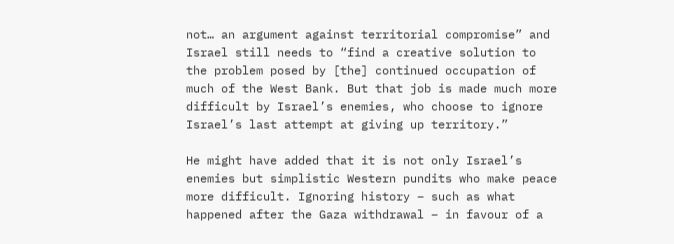not… an argument against territorial compromise” and Israel still needs to “find a creative solution to the problem posed by [the] continued occupation of much of the West Bank. But that job is made much more difficult by Israel’s enemies, who choose to ignore Israel’s last attempt at giving up territory.”

He might have added that it is not only Israel’s enemies but simplistic Western pundits who make peace more difficult. Ignoring history – such as what happened after the Gaza withdrawal – in favour of a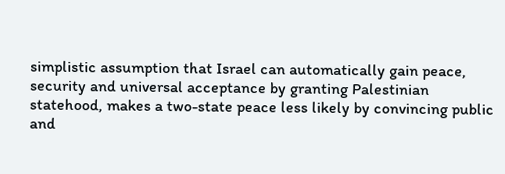simplistic assumption that Israel can automatically gain peace, security and universal acceptance by granting Palestinian statehood, makes a two-state peace less likely by convincing public and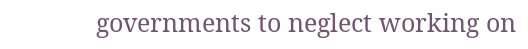governments to neglect working on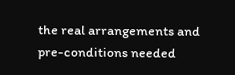the real arrangements and pre-conditions needed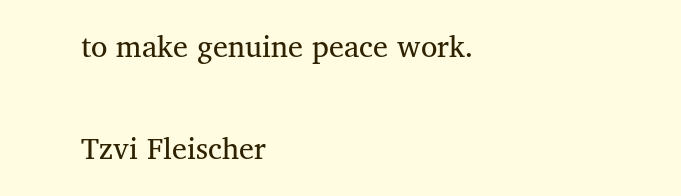to make genuine peace work.

Tzvi Fleischer